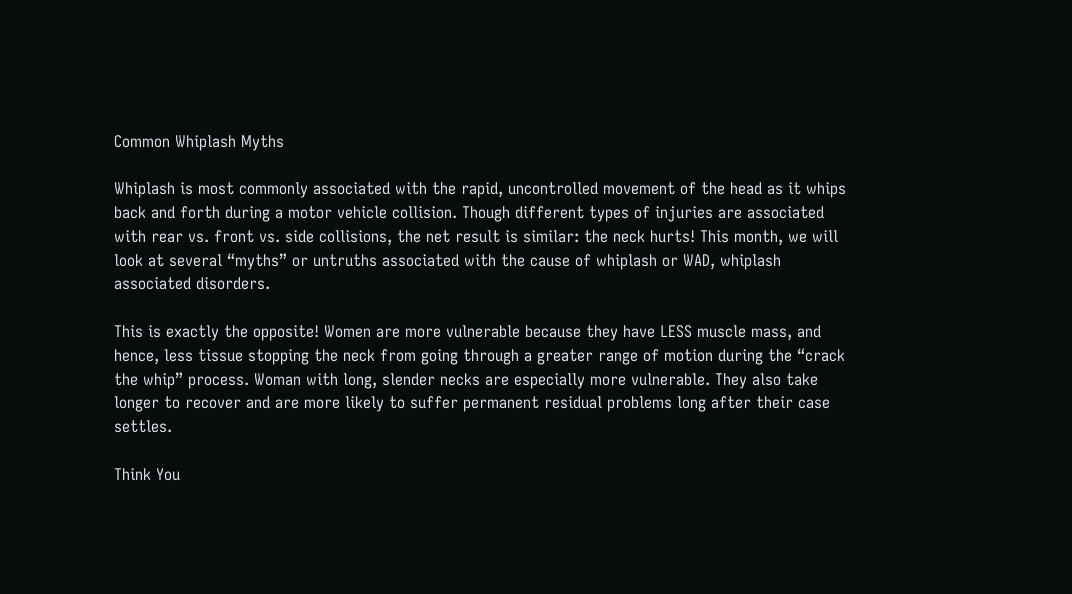Common Whiplash Myths

Whiplash is most commonly associated with the rapid, uncontrolled movement of the head as it whips back and forth during a motor vehicle collision. Though different types of injuries are associated with rear vs. front vs. side collisions, the net result is similar: the neck hurts! This month, we will look at several “myths” or untruths associated with the cause of whiplash or WAD, whiplash associated disorders.

This is exactly the opposite! Women are more vulnerable because they have LESS muscle mass, and hence, less tissue stopping the neck from going through a greater range of motion during the “crack the whip” process. Woman with long, slender necks are especially more vulnerable. They also take longer to recover and are more likely to suffer permanent residual problems long after their case settles.

Think You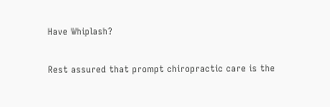Have Whiplash?

Rest assured that prompt chiropractic care is the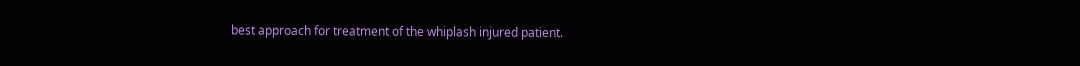best approach for treatment of the whiplash injured patient.